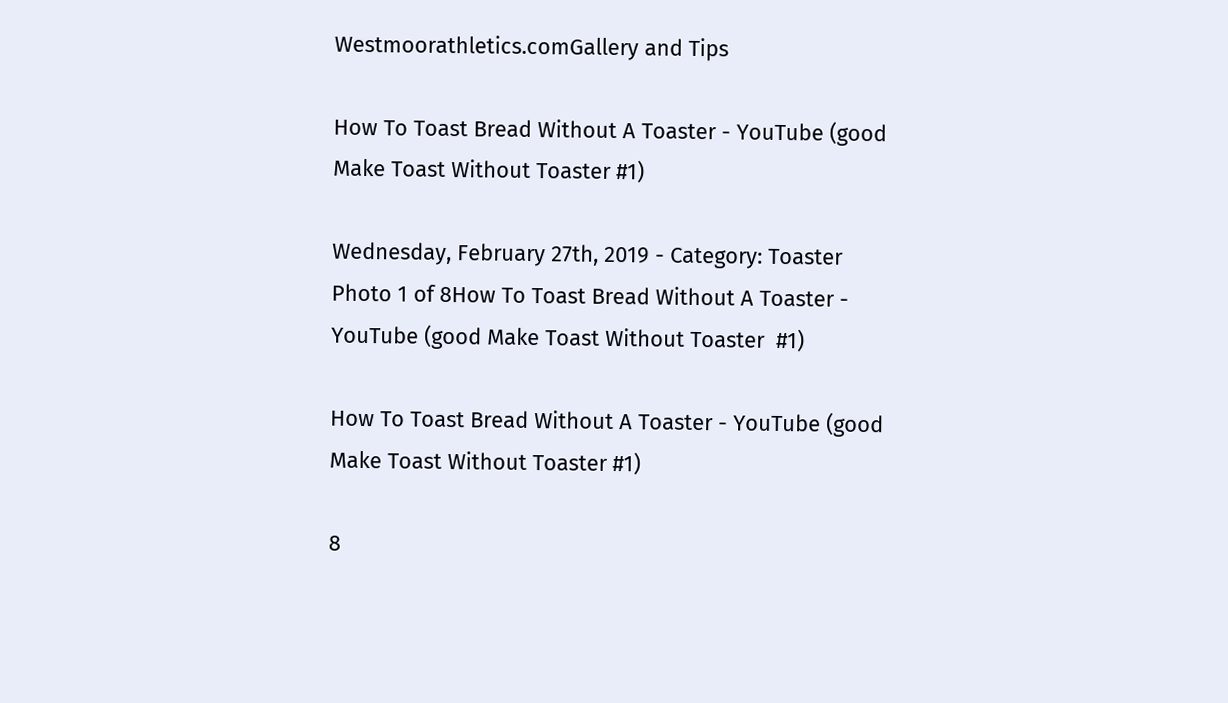Westmoorathletics.comGallery and Tips

How To Toast Bread Without A Toaster - YouTube (good Make Toast Without Toaster #1)

Wednesday, February 27th, 2019 - Category: Toaster
Photo 1 of 8How To Toast Bread Without A Toaster - YouTube (good Make Toast Without Toaster  #1)

How To Toast Bread Without A Toaster - YouTube (good Make Toast Without Toaster #1)

8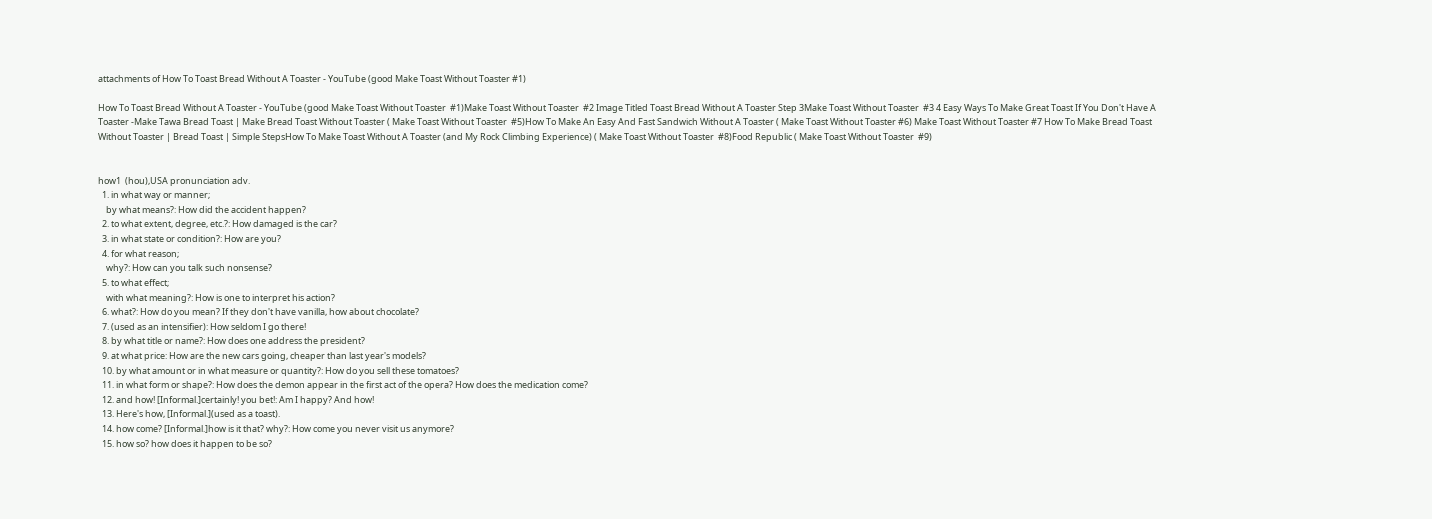attachments of How To Toast Bread Without A Toaster - YouTube (good Make Toast Without Toaster #1)

How To Toast Bread Without A Toaster - YouTube (good Make Toast Without Toaster  #1)Make Toast Without Toaster  #2 Image Titled Toast Bread Without A Toaster Step 3Make Toast Without Toaster  #3 4 Easy Ways To Make Great Toast If You Don't Have A Toaster -Make Tawa Bread Toast | Make Bread Toast Without Toaster ( Make Toast Without Toaster  #5)How To Make An Easy And Fast Sandwich Without A Toaster ( Make Toast Without Toaster #6) Make Toast Without Toaster #7 How To Make Bread Toast Without Toaster | Bread Toast | Simple StepsHow To Make Toast Without A Toaster (and My Rock Climbing Experience) ( Make Toast Without Toaster  #8)Food Republic ( Make Toast Without Toaster  #9)


how1  (hou),USA pronunciation adv.
  1. in what way or manner;
    by what means?: How did the accident happen?
  2. to what extent, degree, etc.?: How damaged is the car?
  3. in what state or condition?: How are you?
  4. for what reason;
    why?: How can you talk such nonsense?
  5. to what effect;
    with what meaning?: How is one to interpret his action?
  6. what?: How do you mean? If they don't have vanilla, how about chocolate?
  7. (used as an intensifier): How seldom I go there!
  8. by what title or name?: How does one address the president?
  9. at what price: How are the new cars going, cheaper than last year's models?
  10. by what amount or in what measure or quantity?: How do you sell these tomatoes?
  11. in what form or shape?: How does the demon appear in the first act of the opera? How does the medication come?
  12. and how! [Informal.]certainly! you bet!: Am I happy? And how!
  13. Here's how, [Informal.](used as a toast).
  14. how come? [Informal.]how is it that? why?: How come you never visit us anymore?
  15. how so? how does it happen to be so?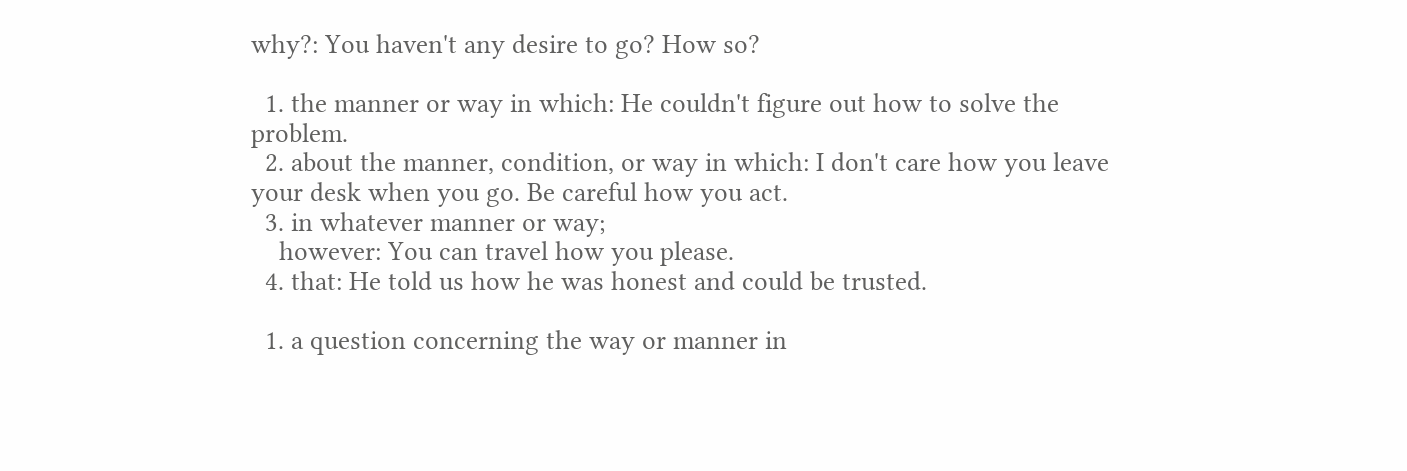why?: You haven't any desire to go? How so?

  1. the manner or way in which: He couldn't figure out how to solve the problem.
  2. about the manner, condition, or way in which: I don't care how you leave your desk when you go. Be careful how you act.
  3. in whatever manner or way;
    however: You can travel how you please.
  4. that: He told us how he was honest and could be trusted.

  1. a question concerning the way or manner in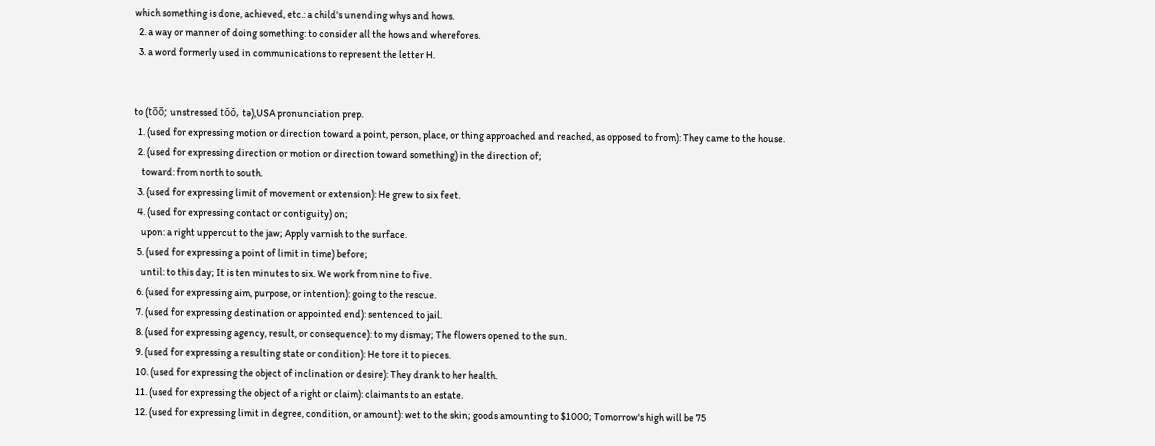which something is done, achieved, etc.: a child's unending whys and hows.
  2. a way or manner of doing something: to consider all the hows and wherefores.
  3. a word formerly used in communications to represent the letter H.


to (to̅o̅; unstressed tŏŏ, tə),USA pronunciation prep.
  1. (used for expressing motion or direction toward a point, person, place, or thing approached and reached, as opposed to from): They came to the house.
  2. (used for expressing direction or motion or direction toward something) in the direction of;
    toward: from north to south.
  3. (used for expressing limit of movement or extension): He grew to six feet.
  4. (used for expressing contact or contiguity) on;
    upon: a right uppercut to the jaw; Apply varnish to the surface.
  5. (used for expressing a point of limit in time) before;
    until: to this day; It is ten minutes to six. We work from nine to five.
  6. (used for expressing aim, purpose, or intention): going to the rescue.
  7. (used for expressing destination or appointed end): sentenced to jail.
  8. (used for expressing agency, result, or consequence): to my dismay; The flowers opened to the sun.
  9. (used for expressing a resulting state or condition): He tore it to pieces.
  10. (used for expressing the object of inclination or desire): They drank to her health.
  11. (used for expressing the object of a right or claim): claimants to an estate.
  12. (used for expressing limit in degree, condition, or amount): wet to the skin; goods amounting to $1000; Tomorrow's high will be 75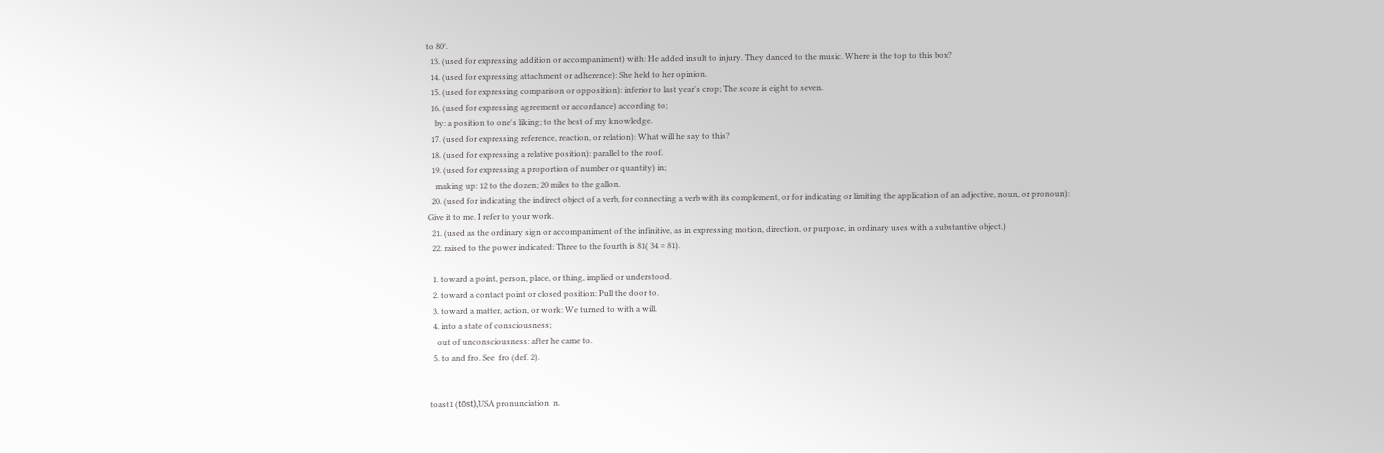to 80°.
  13. (used for expressing addition or accompaniment) with: He added insult to injury. They danced to the music. Where is the top to this box?
  14. (used for expressing attachment or adherence): She held to her opinion.
  15. (used for expressing comparison or opposition): inferior to last year's crop; The score is eight to seven.
  16. (used for expressing agreement or accordance) according to;
    by: a position to one's liking; to the best of my knowledge.
  17. (used for expressing reference, reaction, or relation): What will he say to this?
  18. (used for expressing a relative position): parallel to the roof.
  19. (used for expressing a proportion of number or quantity) in;
    making up: 12 to the dozen; 20 miles to the gallon.
  20. (used for indicating the indirect object of a verb, for connecting a verb with its complement, or for indicating or limiting the application of an adjective, noun, or pronoun): Give it to me. I refer to your work.
  21. (used as the ordinary sign or accompaniment of the infinitive, as in expressing motion, direction, or purpose, in ordinary uses with a substantive object.)
  22. raised to the power indicated: Three to the fourth is 81( 34 = 81).

  1. toward a point, person, place, or thing, implied or understood.
  2. toward a contact point or closed position: Pull the door to.
  3. toward a matter, action, or work: We turned to with a will.
  4. into a state of consciousness;
    out of unconsciousness: after he came to.
  5. to and fro. See  fro (def. 2).


toast1 (tōst),USA pronunciation  n.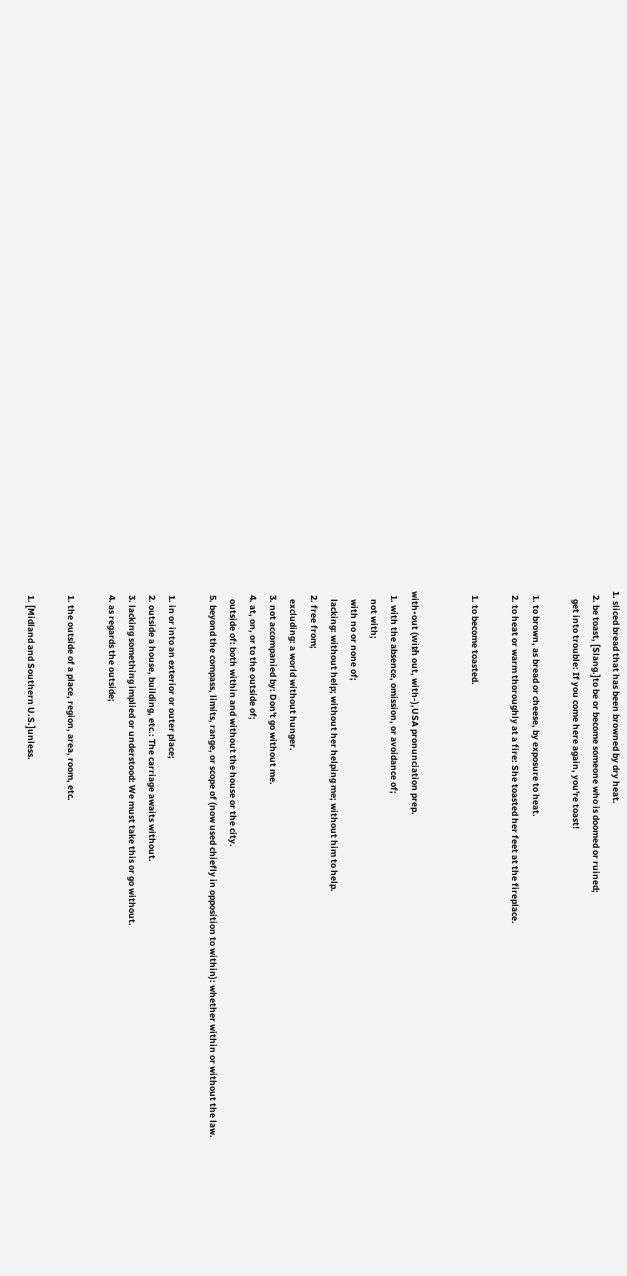1. sliced bread that has been browned by dry heat.
  2. be toast, [Slang.]to be or become someone who is doomed or ruined;
    get into trouble: If you come here again, you're toast!

  1. to brown, as bread or cheese, by exposure to heat.
  2. to heat or warm thoroughly at a fire: She toasted her feet at the fireplace.

  1. to become toasted.


with•out (wiᵺ out, with-),USA pronunciation prep.
  1. with the absence, omission, or avoidance of;
    not with;
    with no or none of;
    lacking: without help; without her helping me; without him to help.
  2. free from;
    excluding: a world without hunger.
  3. not accompanied by: Don't go without me.
  4. at, on, or to the outside of;
    outside of: both within and without the house or the city.
  5. beyond the compass, limits, range, or scope of (now used chiefly in opposition to within): whether within or without the law.

  1. in or into an exterior or outer place;
  2. outside a house, building, etc.: The carriage awaits without.
  3. lacking something implied or understood: We must take this or go without.
  4. as regards the outside;

  1. the outside of a place, region, area, room, etc.

  1. [Midland and Southern U.S.]unless.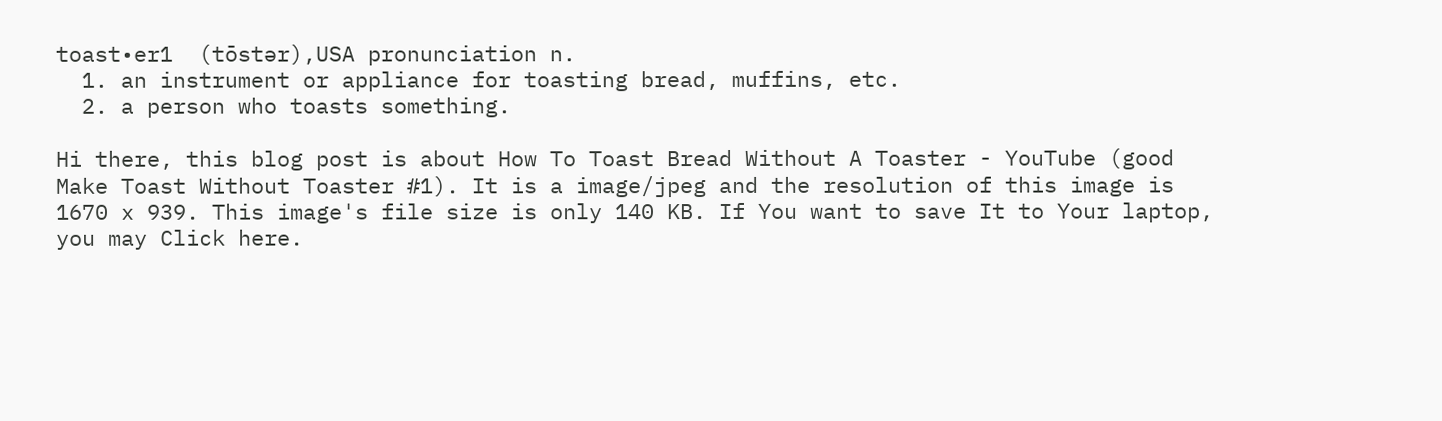toast•er1  (tōstər),USA pronunciation n.
  1. an instrument or appliance for toasting bread, muffins, etc.
  2. a person who toasts something.

Hi there, this blog post is about How To Toast Bread Without A Toaster - YouTube (good Make Toast Without Toaster #1). It is a image/jpeg and the resolution of this image is 1670 x 939. This image's file size is only 140 KB. If You want to save It to Your laptop, you may Click here.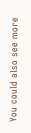You could also see more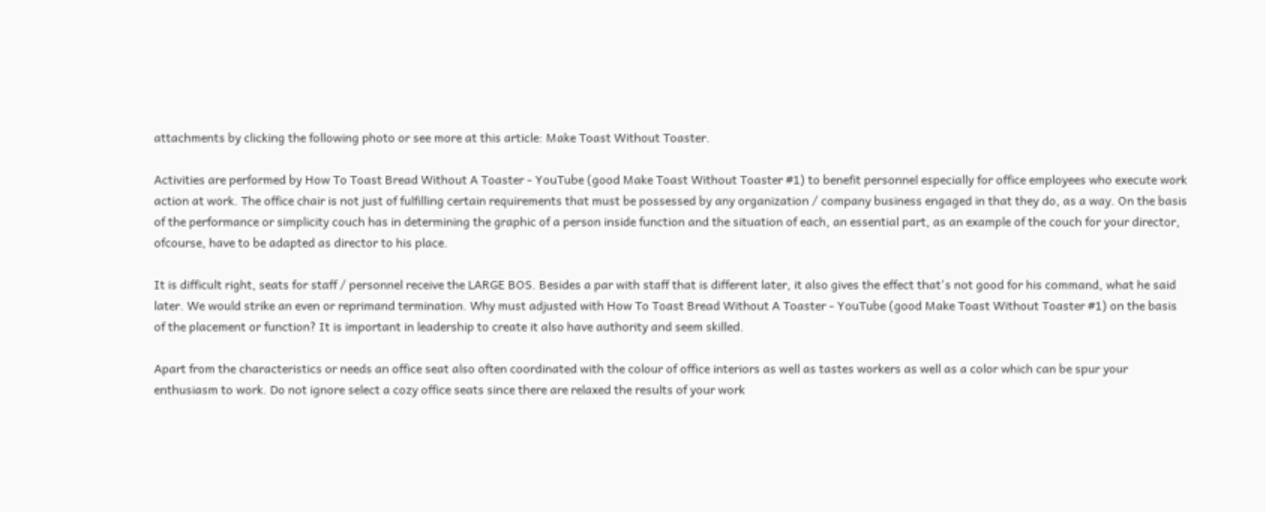attachments by clicking the following photo or see more at this article: Make Toast Without Toaster.

Activities are performed by How To Toast Bread Without A Toaster - YouTube (good Make Toast Without Toaster #1) to benefit personnel especially for office employees who execute work action at work. The office chair is not just of fulfilling certain requirements that must be possessed by any organization / company business engaged in that they do, as a way. On the basis of the performance or simplicity couch has in determining the graphic of a person inside function and the situation of each, an essential part, as an example of the couch for your director, ofcourse, have to be adapted as director to his place.

It is difficult right, seats for staff / personnel receive the LARGE BOS. Besides a par with staff that is different later, it also gives the effect that's not good for his command, what he said later. We would strike an even or reprimand termination. Why must adjusted with How To Toast Bread Without A Toaster - YouTube (good Make Toast Without Toaster #1) on the basis of the placement or function? It is important in leadership to create it also have authority and seem skilled.

Apart from the characteristics or needs an office seat also often coordinated with the colour of office interiors as well as tastes workers as well as a color which can be spur your enthusiasm to work. Do not ignore select a cozy office seats since there are relaxed the results of your work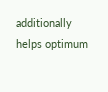additionally helps optimum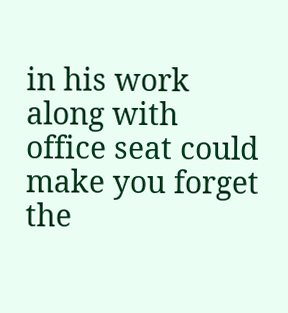in his work along with office seat could make you forget the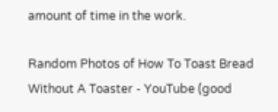amount of time in the work.

Random Photos of How To Toast Bread Without A Toaster - YouTube (good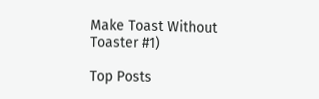Make Toast Without Toaster #1)

Top Posts